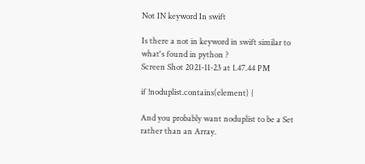Not IN keyword In swift

Is there a not in keyword in swift similar to what's found in python ?
Screen Shot 2021-11-23 at 1.47.44 PM

if !noduplist.contains(element) {

And you probably want noduplist to be a Set rather than an Array.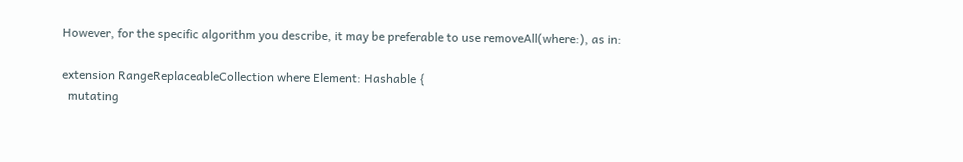However, for the specific algorithm you describe, it may be preferable to use removeAll(where:), as in:

extension RangeReplaceableCollection where Element: Hashable {
  mutating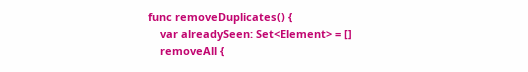func removeDuplicates() {
    var alreadySeen: Set<Element> = []
    removeAll {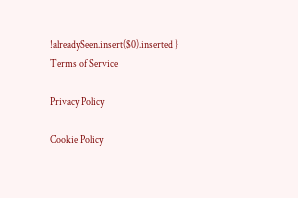!alreadySeen.insert($0).inserted }
Terms of Service

Privacy Policy

Cookie Policy